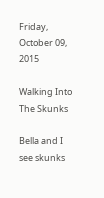Friday, October 09, 2015

Walking Into The Skunks

Bella and I see skunks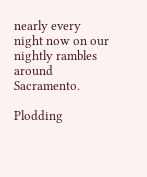nearly every night now on our nightly rambles around Sacramento.

Plodding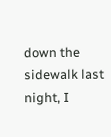down the sidewalk last night, I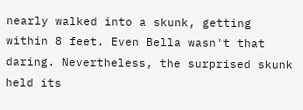nearly walked into a skunk, getting within 8 feet. Even Bella wasn't that daring. Nevertheless, the surprised skunk held its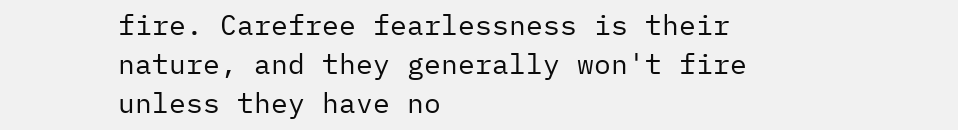fire. Carefree fearlessness is their nature, and they generally won't fire unless they have no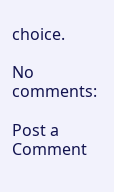choice.

No comments:

Post a Comment